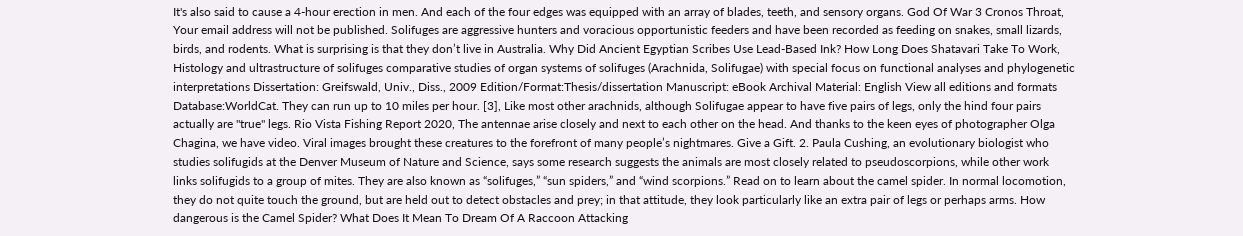It's also said to cause a 4-hour erection in men. And each of the four edges was equipped with an array of blades, teeth, and sensory organs. God Of War 3 Cronos Throat, Your email address will not be published. Solifuges are aggressive hunters and voracious opportunistic feeders and have been recorded as feeding on snakes, small lizards, birds, and rodents. What is surprising is that they don’t live in Australia. Why Did Ancient Egyptian Scribes Use Lead-Based Ink? How Long Does Shatavari Take To Work, Histology and ultrastructure of solifuges comparative studies of organ systems of solifuges (Arachnida, Solifugae) with special focus on functional analyses and phylogenetic interpretations Dissertation: Greifswald, Univ., Diss., 2009 Edition/Format:Thesis/dissertation Manuscript: eBook Archival Material: English View all editions and formats Database:WorldCat. They can run up to 10 miles per hour. [3], Like most other arachnids, although Solifugae appear to have five pairs of legs, only the hind four pairs actually are "true" legs. Rio Vista Fishing Report 2020, The antennae arise closely and next to each other on the head. And thanks to the keen eyes of photographer Olga Chagina, we have video. Viral images brought these creatures to the forefront of many people’s nightmares. Give a Gift. 2. Paula Cushing, an evolutionary biologist who studies solifugids at the Denver Museum of Nature and Science, says some research suggests the animals are most closely related to pseudoscorpions, while other work links solifugids to a group of mites. They are also known as “solifuges,” “sun spiders,” and “wind scorpions.” Read on to learn about the camel spider. In normal locomotion, they do not quite touch the ground, but are held out to detect obstacles and prey; in that attitude, they look particularly like an extra pair of legs or perhaps arms. How dangerous is the Camel Spider? What Does It Mean To Dream Of A Raccoon Attacking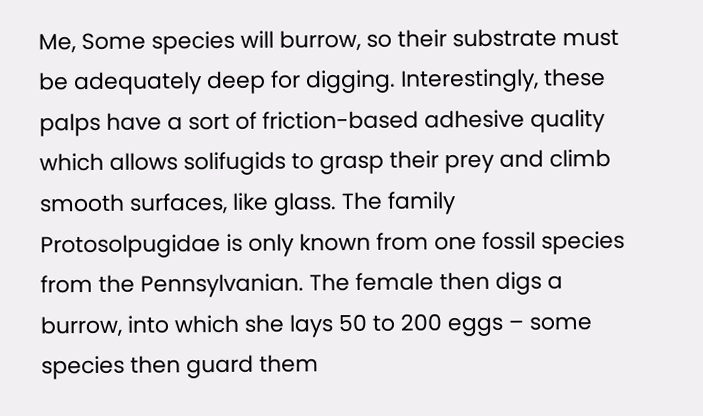Me, Some species will burrow, so their substrate must be adequately deep for digging. Interestingly, these palps have a sort of friction-based adhesive quality which allows solifugids to grasp their prey and climb smooth surfaces, like glass. The family Protosolpugidae is only known from one fossil species from the Pennsylvanian. The female then digs a burrow, into which she lays 50 to 200 eggs – some species then guard them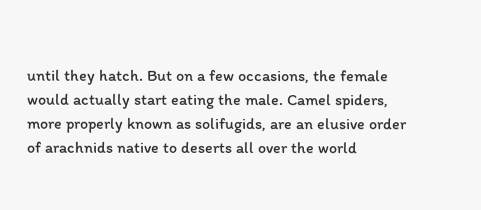until they hatch. But on a few occasions, the female would actually start eating the male. Camel spiders, more properly known as solifugids, are an elusive order of arachnids native to deserts all over the world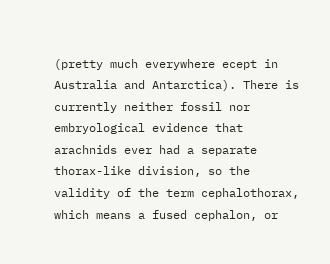(pretty much everywhere ecept in Australia and Antarctica). There is currently neither fossil nor embryological evidence that arachnids ever had a separate thorax-like division, so the validity of the term cephalothorax, which means a fused cephalon, or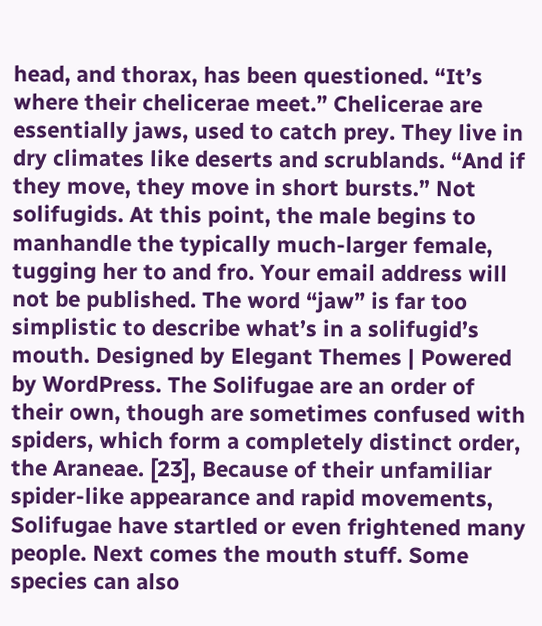head, and thorax, has been questioned. “It’s where their chelicerae meet.” Chelicerae are essentially jaws, used to catch prey. They live in dry climates like deserts and scrublands. “And if they move, they move in short bursts.” Not solifugids. At this point, the male begins to manhandle the typically much-larger female, tugging her to and fro. Your email address will not be published. The word “jaw” is far too simplistic to describe what’s in a solifugid’s mouth. Designed by Elegant Themes | Powered by WordPress. The Solifugae are an order of their own, though are sometimes confused with spiders, which form a completely distinct order, the Araneae. [23], Because of their unfamiliar spider-like appearance and rapid movements, Solifugae have startled or even frightened many people. Next comes the mouth stuff. Some species can also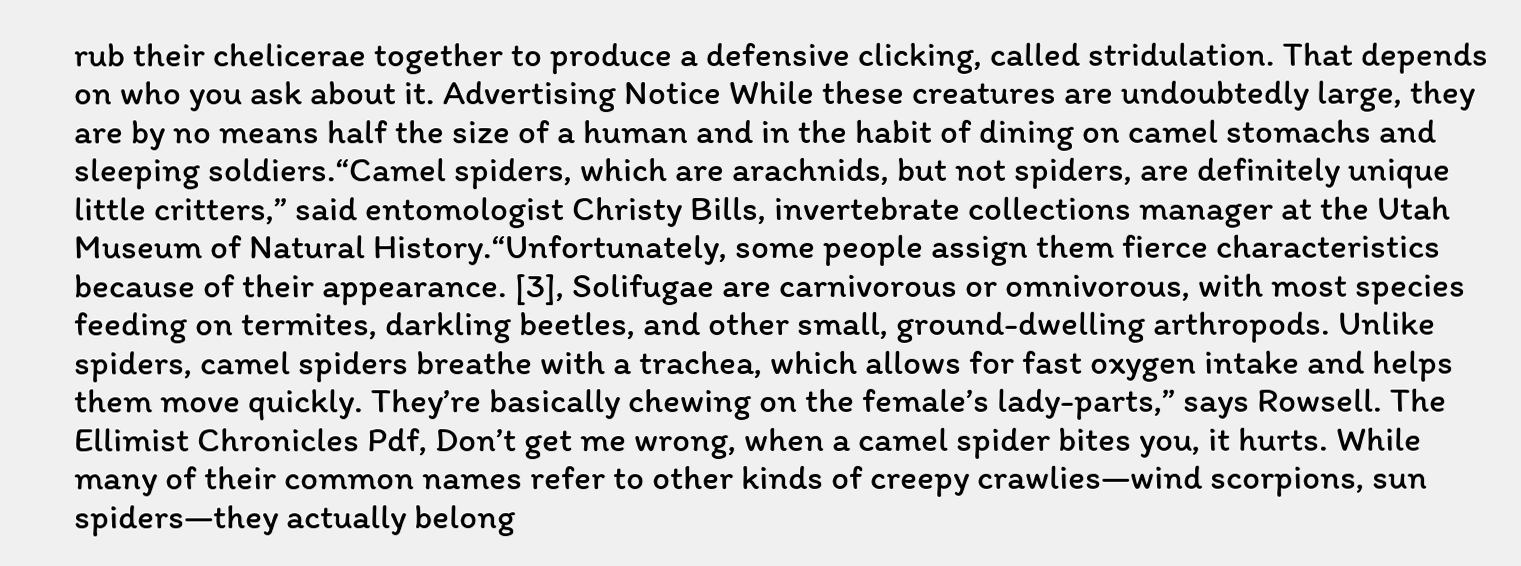rub their chelicerae together to produce a defensive clicking, called stridulation. That depends on who you ask about it. Advertising Notice While these creatures are undoubtedly large, they are by no means half the size of a human and in the habit of dining on camel stomachs and sleeping soldiers.“Camel spiders, which are arachnids, but not spiders, are definitely unique little critters,” said entomologist Christy Bills, invertebrate collections manager at the Utah Museum of Natural History.“Unfortunately, some people assign them fierce characteristics because of their appearance. [3], Solifugae are carnivorous or omnivorous, with most species feeding on termites, darkling beetles, and other small, ground-dwelling arthropods. Unlike spiders, camel spiders breathe with a trachea, which allows for fast oxygen intake and helps them move quickly. They’re basically chewing on the female’s lady-parts,” says Rowsell. The Ellimist Chronicles Pdf, Don’t get me wrong, when a camel spider bites you, it hurts. While many of their common names refer to other kinds of creepy crawlies—wind scorpions, sun spiders—they actually belong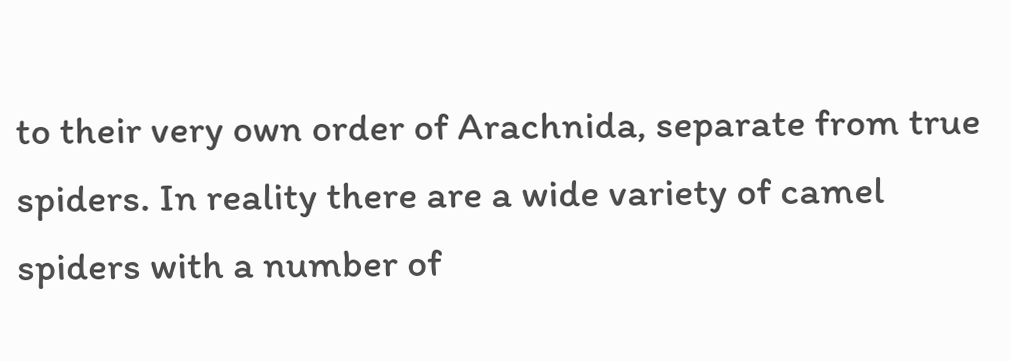to their very own order of Arachnida, separate from true spiders. In reality there are a wide variety of camel spiders with a number of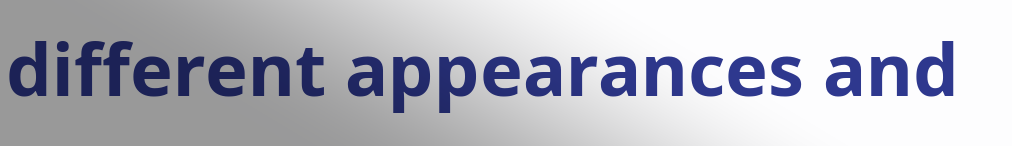different appearances and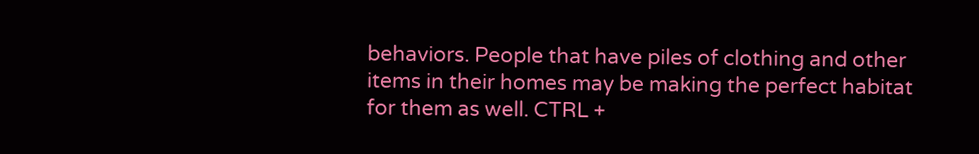behaviors. People that have piles of clothing and other items in their homes may be making the perfect habitat for them as well. CTRL +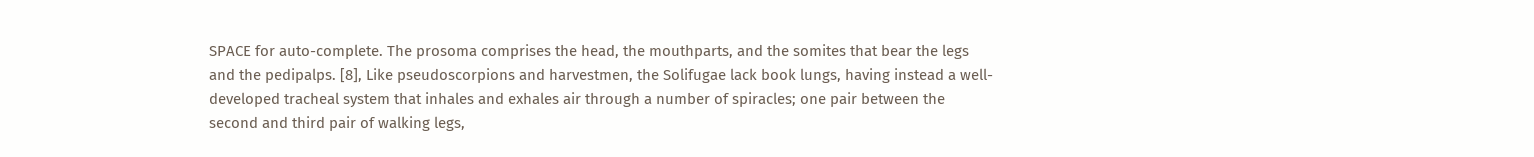SPACE for auto-complete. The prosoma comprises the head, the mouthparts, and the somites that bear the legs and the pedipalps. [8], Like pseudoscorpions and harvestmen, the Solifugae lack book lungs, having instead a well-developed tracheal system that inhales and exhales air through a number of spiracles; one pair between the second and third pair of walking legs,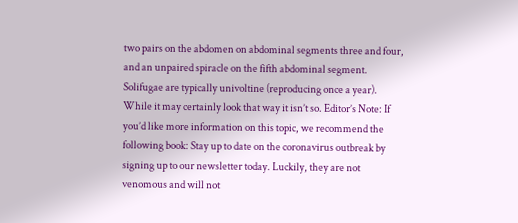two pairs on the abdomen on abdominal segments three and four, and an unpaired spiracle on the fifth abdominal segment. Solifugae are typically univoltine (reproducing once a year). While it may certainly look that way it isn’t so. Editor’s Note: If you’d like more information on this topic, we recommend the following book: Stay up to date on the coronavirus outbreak by signing up to our newsletter today. Luckily, they are not venomous and will not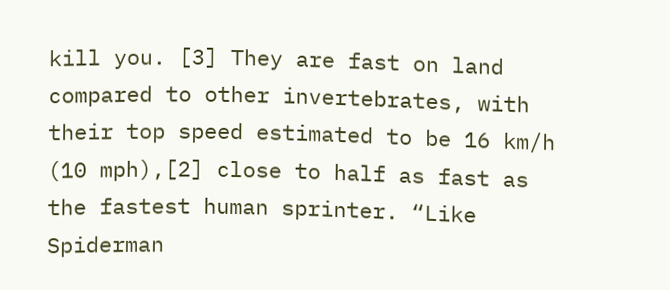kill you. [3] They are fast on land compared to other invertebrates, with their top speed estimated to be 16 km/h (10 mph),[2] close to half as fast as the fastest human sprinter. “Like Spiderman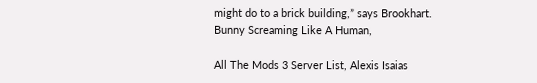might do to a brick building,” says Brookhart. Bunny Screaming Like A Human,

All The Mods 3 Server List, Alexis Isaias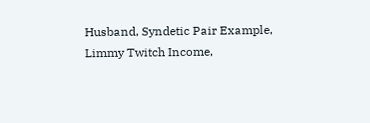Husband, Syndetic Pair Example, Limmy Twitch Income,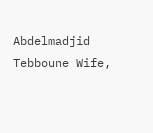Abdelmadjid Tebboune Wife,